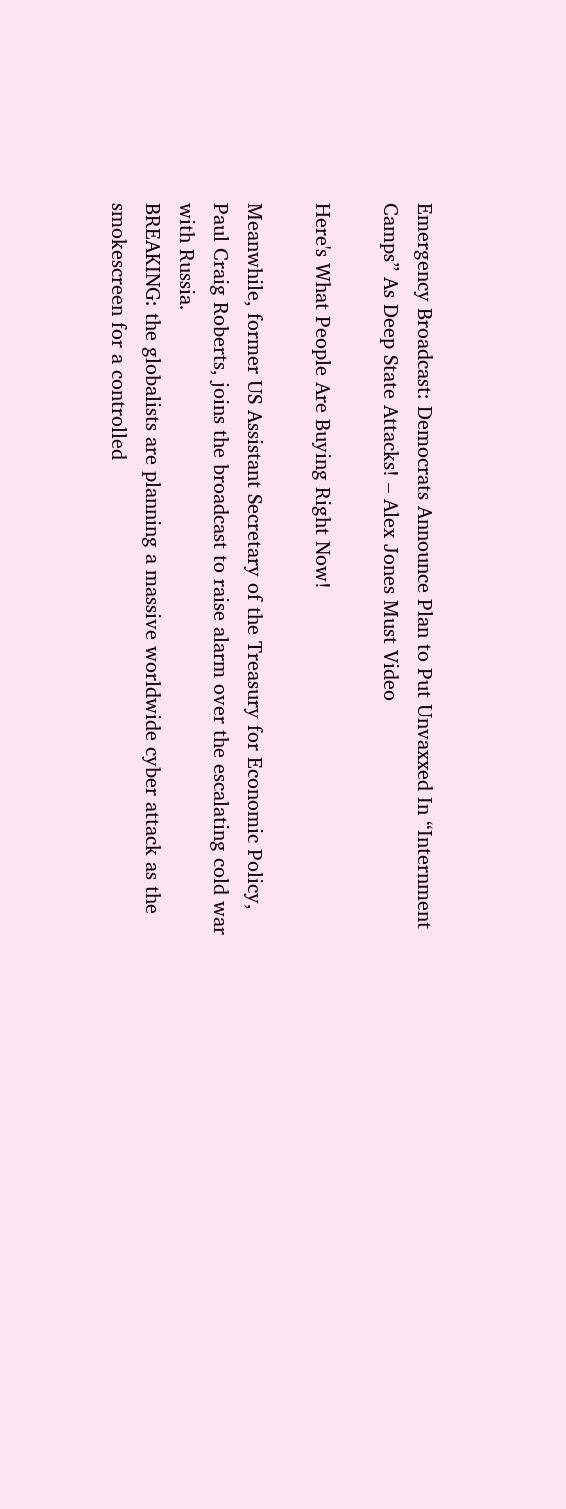Emergency Broadcast: Democrats Announce Plan to Put Unvaxxed In “Internment Camps” As Deep State Attacks! – Alex Jones Must Video

Here's What People Are Buying Right Now!

Meanwhile, former US Assistant Secretary of the Treasury for Economic Policy, Paul Craig Roberts, joins the broadcast to raise alarm over the escalating cold war with Russia.
BREAKING: the globalists are planning a massive worldwide cyber attack as the smokescreen for a controlled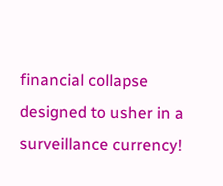financial collapse designed to usher in a surveillance currency!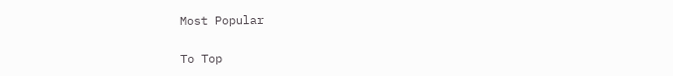Most Popular

To Top